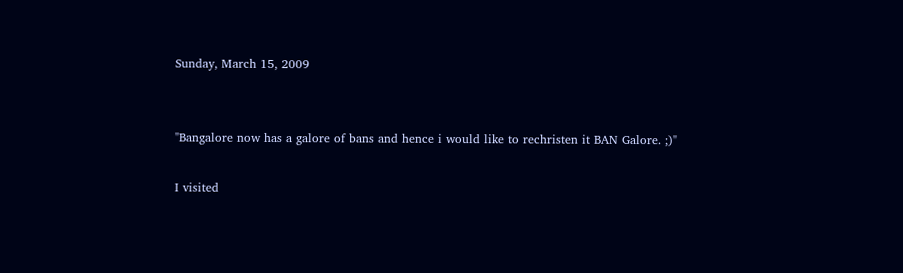Sunday, March 15, 2009


"Bangalore now has a galore of bans and hence i would like to rechristen it BAN Galore. ;)"

I visited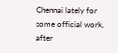Chennai lately for some official work, after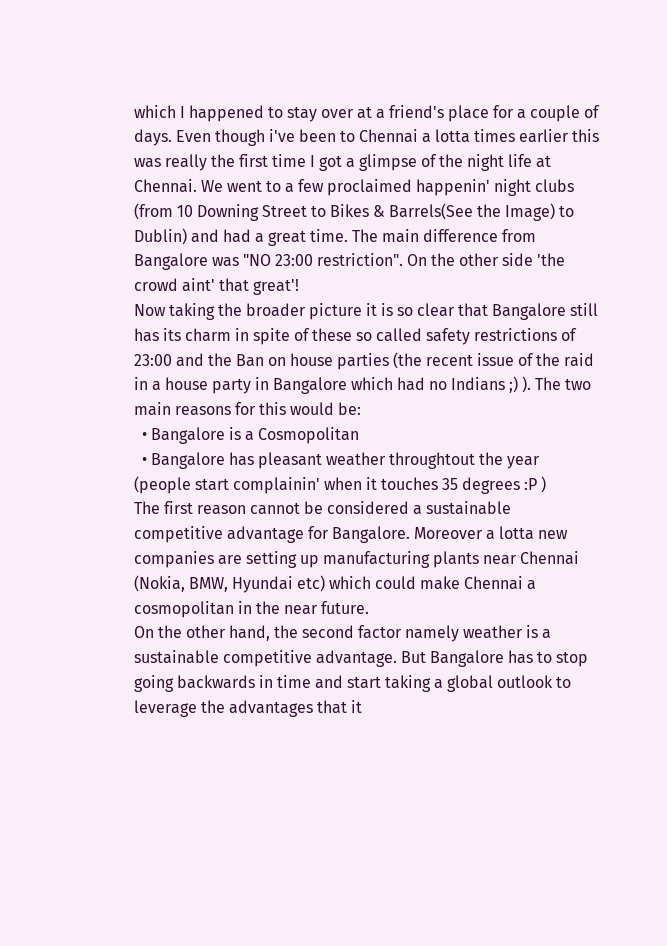which I happened to stay over at a friend's place for a couple of days. Even though i've been to Chennai a lotta times earlier this was really the first time I got a glimpse of the night life at Chennai. We went to a few proclaimed happenin' night clubs (from 10 Downing Street to Bikes & Barrels(See the Image) to Dublin) and had a great time. The main difference from Bangalore was "NO 23:00 restriction". On the other side 'the crowd aint' that great'!
Now taking the broader picture it is so clear that Bangalore still has its charm in spite of these so called safety restrictions of 23:00 and the Ban on house parties (the recent issue of the raid in a house party in Bangalore which had no Indians ;) ). The two main reasons for this would be:
  • Bangalore is a Cosmopolitan
  • Bangalore has pleasant weather throughtout the year (people start complainin' when it touches 35 degrees :P )
The first reason cannot be considered a sustainable competitive advantage for Bangalore. Moreover a lotta new companies are setting up manufacturing plants near Chennai (Nokia, BMW, Hyundai etc) which could make Chennai a cosmopolitan in the near future.
On the other hand, the second factor namely weather is a sustainable competitive advantage. But Bangalore has to stop going backwards in time and start taking a global outlook to leverage the advantages that it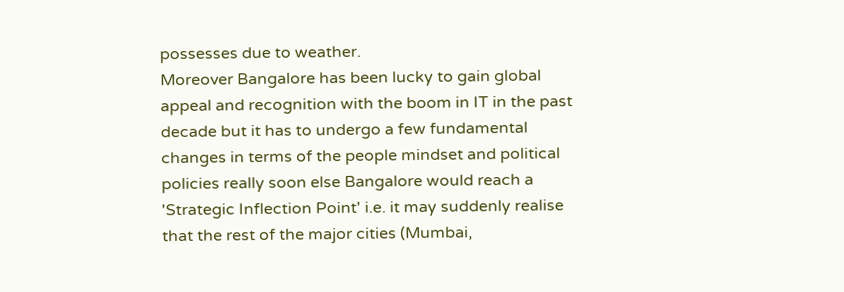possesses due to weather.
Moreover Bangalore has been lucky to gain global appeal and recognition with the boom in IT in the past decade but it has to undergo a few fundamental changes in terms of the people mindset and political policies really soon else Bangalore would reach a 'Strategic Inflection Point' i.e. it may suddenly realise that the rest of the major cities (Mumbai,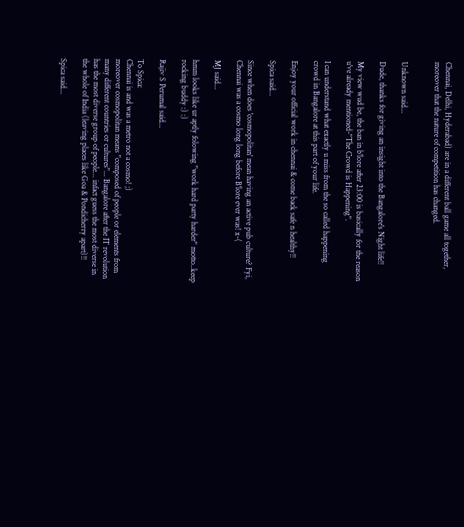Chennai, Delhi, Hyderabad) are in a different ball game all together, moreover that the nature of competition has changed.


Unknown said...

Dude, thanks for giving an insight into the Bangalore's Night life!!

My view wud be, the ban in b'lore after 23:00 is basically for the reason u've already mentioned-"The Crowd is Happening".

I can understand what exactly u miss from the so called happening crowd in Bangalore at this part of your life.

Enjoy your official work in chennai & come back safe n healthy!!

Spica said...

Since when does 'cosmopolitan' mean having an active pub culture? Fyi, Chennai was a cosmo long long before B'lore ever was! x-(

MJ said...

hmm looks like ur aptly folowing "work hard party harder" motto..keep rocking buddy :) :)

Rajiv S Perumal said...

To Spica:
Chennai is and was a metro not a cosmo! ;)
moreover cosmopolitan means "composed of people or elements from many different countries or cultures"... Bangalore after the IT revolution has the most diverse group of people... infact guess the most diverse in the whole of India (leaving places like Goa & Pondicherry apart)!!

Spica said...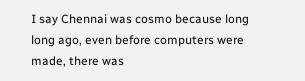I say Chennai was cosmo because long long ago, even before computers were made, there was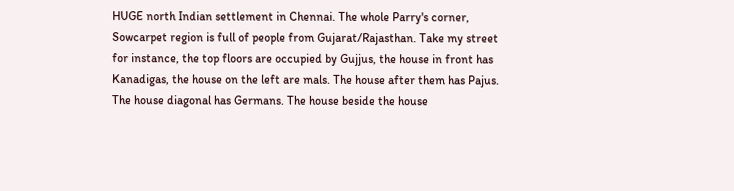HUGE north Indian settlement in Chennai. The whole Parry's corner, Sowcarpet region is full of people from Gujarat/Rajasthan. Take my street for instance, the top floors are occupied by Gujjus, the house in front has Kanadigas, the house on the left are mals. The house after them has Pajus. The house diagonal has Germans. The house beside the house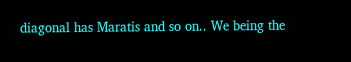diagonal has Maratis and so on.. We being the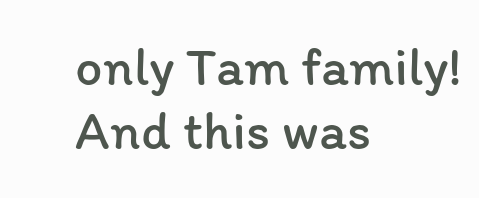only Tam family! And this was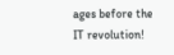ages before the IT revolution!